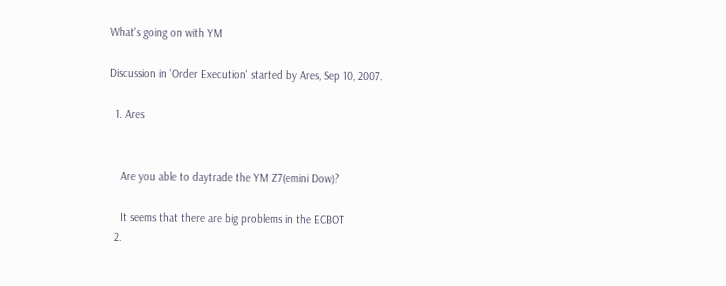What's going on with YM

Discussion in 'Order Execution' started by Ares, Sep 10, 2007.

  1. Ares


    Are you able to daytrade the YM Z7(emini Dow)?

    It seems that there are big problems in the ECBOT
  2.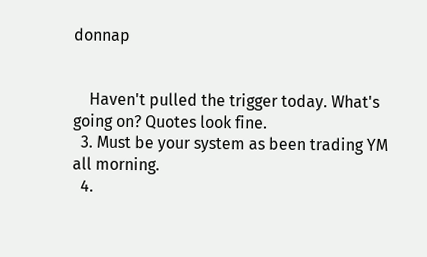donnap


    Haven't pulled the trigger today. What's going on? Quotes look fine.
  3. Must be your system as been trading YM all morning.
  4.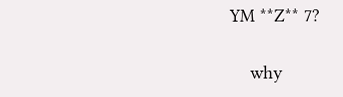YM **Z** 7?

    why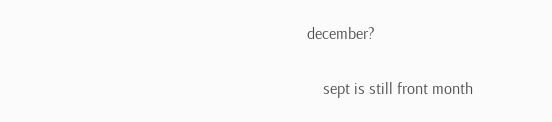december?

    sept is still front month